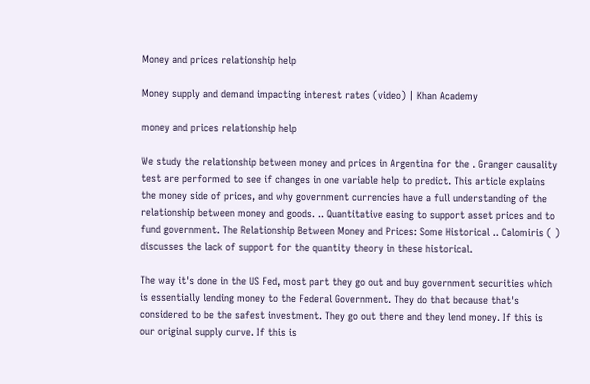Money and prices relationship help

Money supply and demand impacting interest rates (video) | Khan Academy

money and prices relationship help

We study the relationship between money and prices in Argentina for the . Granger causality test are performed to see if changes in one variable help to predict. This article explains the money side of prices, and why government currencies have a full understanding of the relationship between money and goods. .. Quantitative easing to support asset prices and to fund government. The Relationship Between Money and Prices: Some Historical .. Calomiris ( ) discusses the lack of support for the quantity theory in these historical.

The way it's done in the US Fed, most part they go out and buy government securities which is essentially lending money to the Federal Government. They do that because that's considered to be the safest investment. They go out there and they lend money. If this is our original supply curve. If this is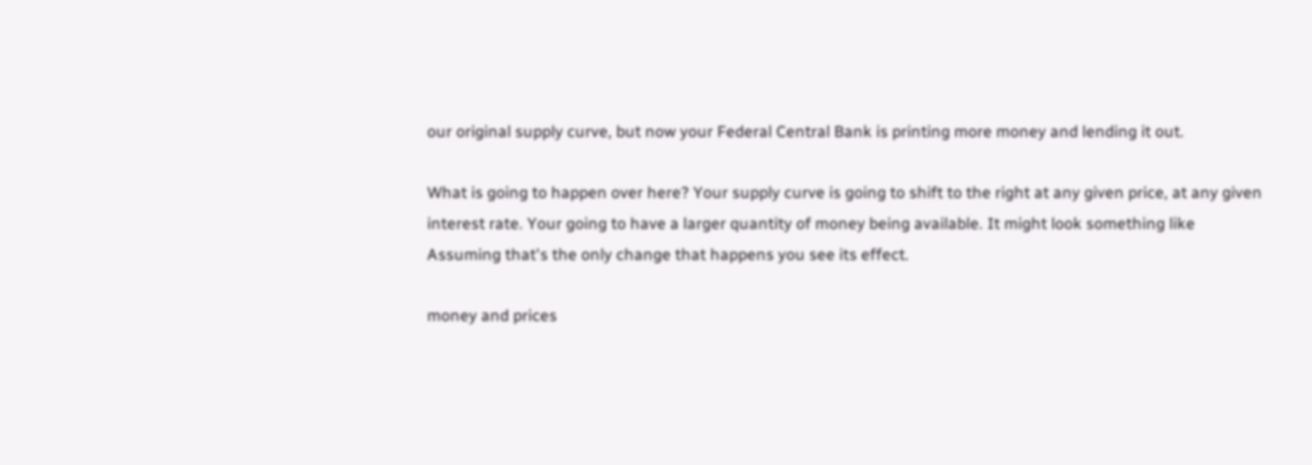our original supply curve, but now your Federal Central Bank is printing more money and lending it out.

What is going to happen over here? Your supply curve is going to shift to the right at any given price, at any given interest rate. Your going to have a larger quantity of money being available. It might look something like Assuming that's the only change that happens you see its effect.

money and prices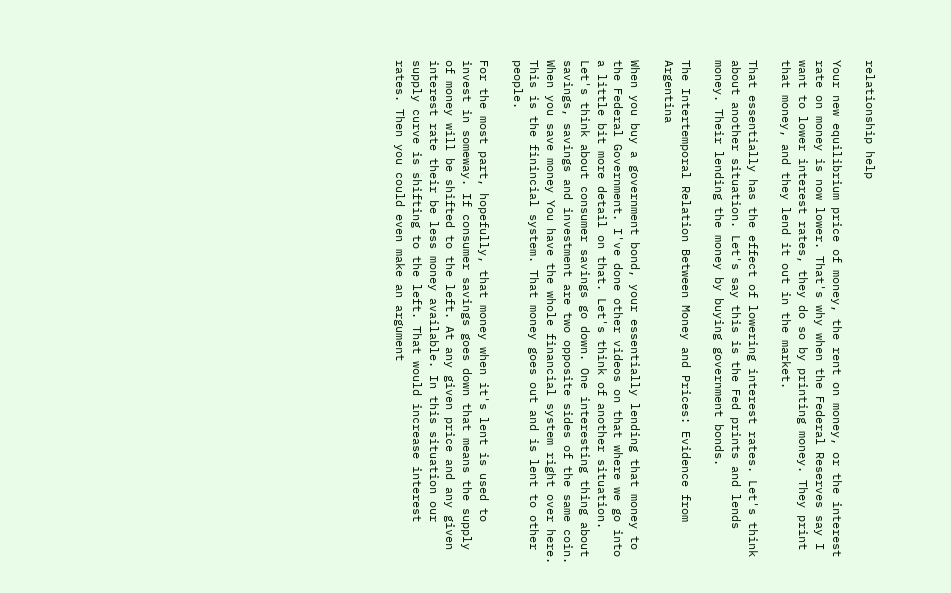relationship help

Your new equilibrium price of money, the rent on money, or the interest rate on money is now lower. That's why when the Federal Reserves say I want to lower interest rates, they do so by printing money. They print that money, and they lend it out in the market.

That essentially has the effect of lowering interest rates. Let's think about another situation. Let's say this is the Fed prints and lends money. Their lending the money by buying government bonds.

The Intertemporal Relation Between Money and Prices: Evidence from Argentina

When you buy a government bond, your essentially lending that money to the Federal Government. I've done other videos on that where we go into a little bit more detail on that. Let's think of another situation. Let's think about consumer savings go down. One interesting thing about savings, savings and investment are two opposite sides of the same coin. When you save money You have the whole financial system right over here. This is the finincial system. That money goes out and is lent to other people.

For the most part, hopefully, that money when it's lent is used to invest in someway. If consumer savings goes down that means the supply of money will be shifted to the left. At any given price and any given interest rate their be less money available. In this situation our supply curve is shifting to the left. That would increase interest rates. Then you could even make an argument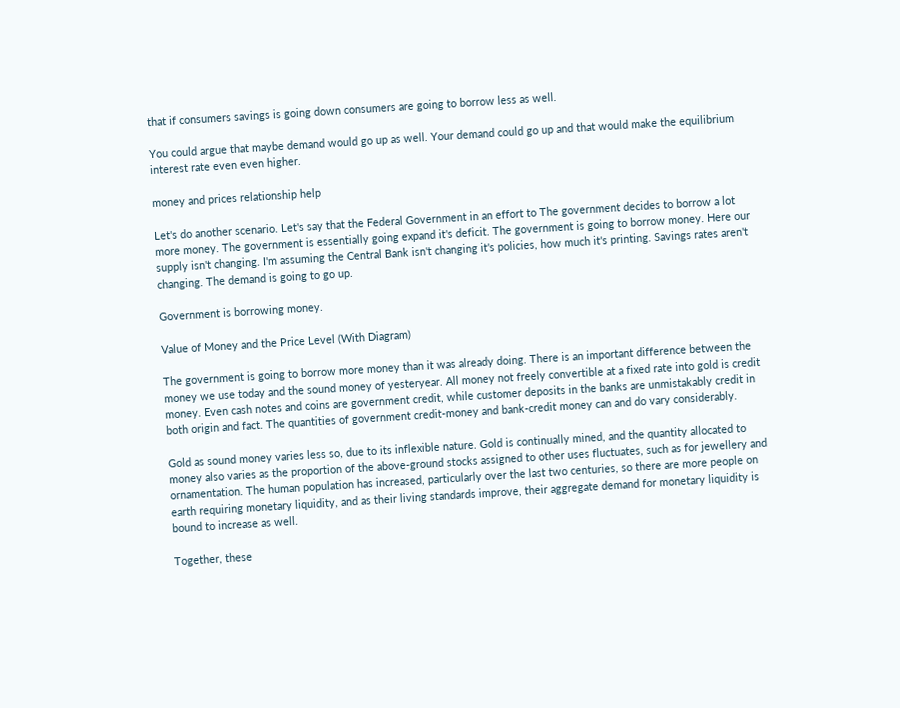that if consumers savings is going down consumers are going to borrow less as well.

You could argue that maybe demand would go up as well. Your demand could go up and that would make the equilibrium interest rate even even higher.

money and prices relationship help

Let's do another scenario. Let's say that the Federal Government in an effort to The government decides to borrow a lot more money. The government is essentially going expand it's deficit. The government is going to borrow money. Here our supply isn't changing. I'm assuming the Central Bank isn't changing it's policies, how much it's printing. Savings rates aren't changing. The demand is going to go up.

Government is borrowing money.

Value of Money and the Price Level (With Diagram)

The government is going to borrow more money than it was already doing. There is an important difference between the money we use today and the sound money of yesteryear. All money not freely convertible at a fixed rate into gold is credit money. Even cash notes and coins are government credit, while customer deposits in the banks are unmistakably credit in both origin and fact. The quantities of government credit-money and bank-credit money can and do vary considerably.

Gold as sound money varies less so, due to its inflexible nature. Gold is continually mined, and the quantity allocated to money also varies as the proportion of the above-ground stocks assigned to other uses fluctuates, such as for jewellery and ornamentation. The human population has increased, particularly over the last two centuries, so there are more people on earth requiring monetary liquidity, and as their living standards improve, their aggregate demand for monetary liquidity is bound to increase as well.

Together, these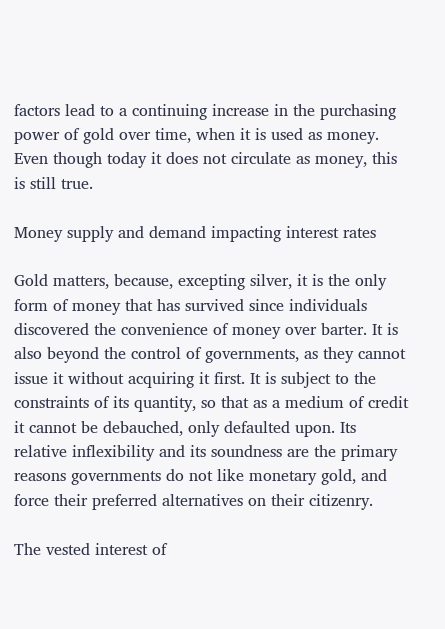factors lead to a continuing increase in the purchasing power of gold over time, when it is used as money. Even though today it does not circulate as money, this is still true.

Money supply and demand impacting interest rates

Gold matters, because, excepting silver, it is the only form of money that has survived since individuals discovered the convenience of money over barter. It is also beyond the control of governments, as they cannot issue it without acquiring it first. It is subject to the constraints of its quantity, so that as a medium of credit it cannot be debauched, only defaulted upon. Its relative inflexibility and its soundness are the primary reasons governments do not like monetary gold, and force their preferred alternatives on their citizenry.

The vested interest of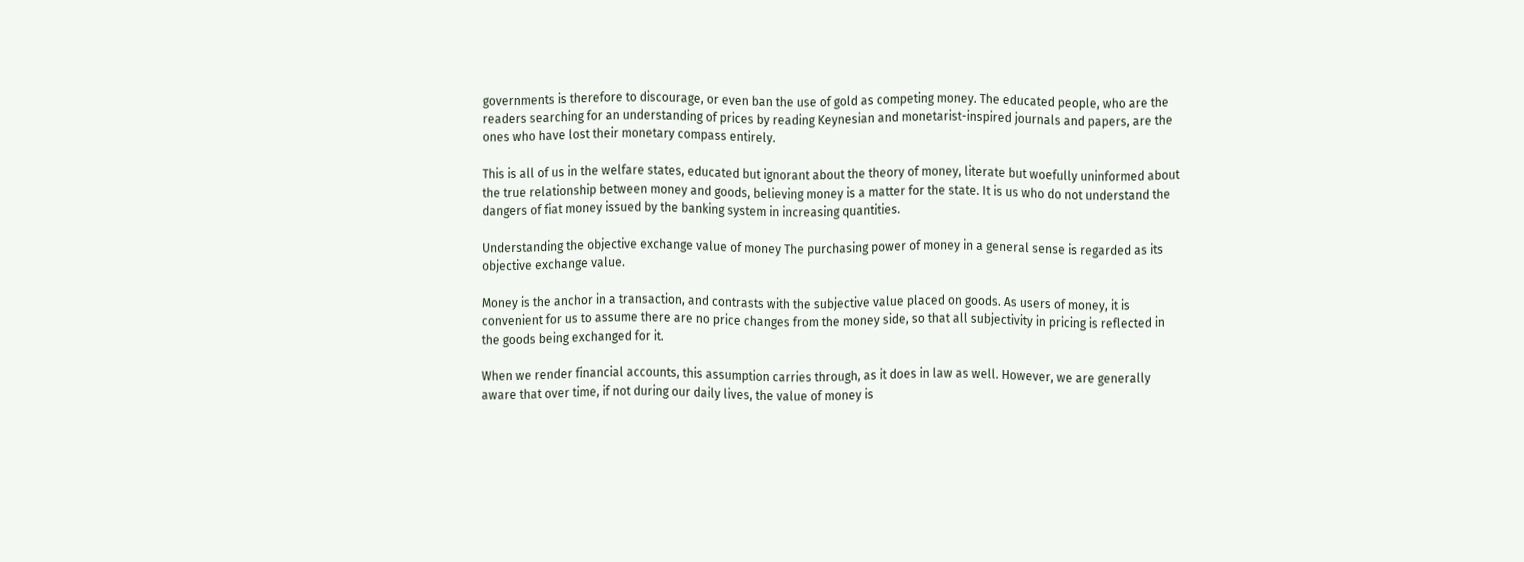governments is therefore to discourage, or even ban the use of gold as competing money. The educated people, who are the readers searching for an understanding of prices by reading Keynesian and monetarist-inspired journals and papers, are the ones who have lost their monetary compass entirely.

This is all of us in the welfare states, educated but ignorant about the theory of money, literate but woefully uninformed about the true relationship between money and goods, believing money is a matter for the state. It is us who do not understand the dangers of fiat money issued by the banking system in increasing quantities.

Understanding the objective exchange value of money The purchasing power of money in a general sense is regarded as its objective exchange value.

Money is the anchor in a transaction, and contrasts with the subjective value placed on goods. As users of money, it is convenient for us to assume there are no price changes from the money side, so that all subjectivity in pricing is reflected in the goods being exchanged for it.

When we render financial accounts, this assumption carries through, as it does in law as well. However, we are generally aware that over time, if not during our daily lives, the value of money is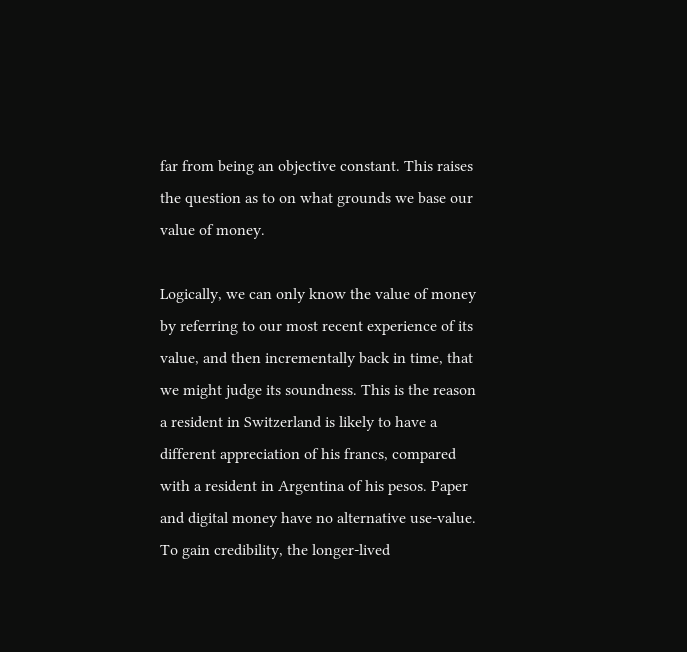far from being an objective constant. This raises the question as to on what grounds we base our value of money.

Logically, we can only know the value of money by referring to our most recent experience of its value, and then incrementally back in time, that we might judge its soundness. This is the reason a resident in Switzerland is likely to have a different appreciation of his francs, compared with a resident in Argentina of his pesos. Paper and digital money have no alternative use-value. To gain credibility, the longer-lived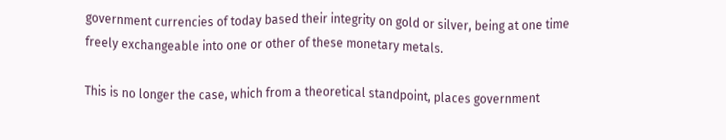government currencies of today based their integrity on gold or silver, being at one time freely exchangeable into one or other of these monetary metals.

This is no longer the case, which from a theoretical standpoint, places government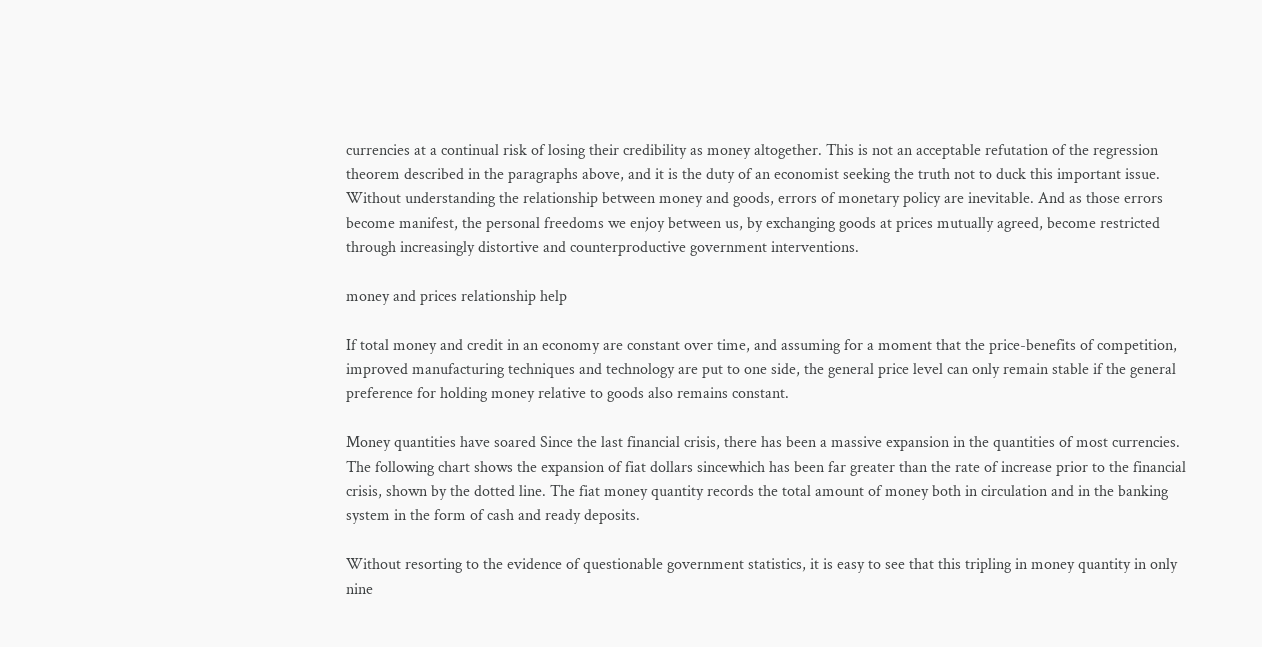currencies at a continual risk of losing their credibility as money altogether. This is not an acceptable refutation of the regression theorem described in the paragraphs above, and it is the duty of an economist seeking the truth not to duck this important issue. Without understanding the relationship between money and goods, errors of monetary policy are inevitable. And as those errors become manifest, the personal freedoms we enjoy between us, by exchanging goods at prices mutually agreed, become restricted through increasingly distortive and counterproductive government interventions.

money and prices relationship help

If total money and credit in an economy are constant over time, and assuming for a moment that the price-benefits of competition, improved manufacturing techniques and technology are put to one side, the general price level can only remain stable if the general preference for holding money relative to goods also remains constant.

Money quantities have soared Since the last financial crisis, there has been a massive expansion in the quantities of most currencies. The following chart shows the expansion of fiat dollars sincewhich has been far greater than the rate of increase prior to the financial crisis, shown by the dotted line. The fiat money quantity records the total amount of money both in circulation and in the banking system in the form of cash and ready deposits.

Without resorting to the evidence of questionable government statistics, it is easy to see that this tripling in money quantity in only nine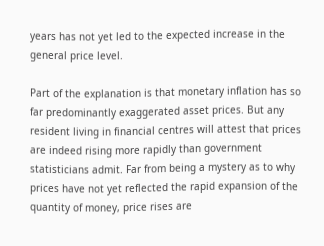years has not yet led to the expected increase in the general price level.

Part of the explanation is that monetary inflation has so far predominantly exaggerated asset prices. But any resident living in financial centres will attest that prices are indeed rising more rapidly than government statisticians admit. Far from being a mystery as to why prices have not yet reflected the rapid expansion of the quantity of money, price rises are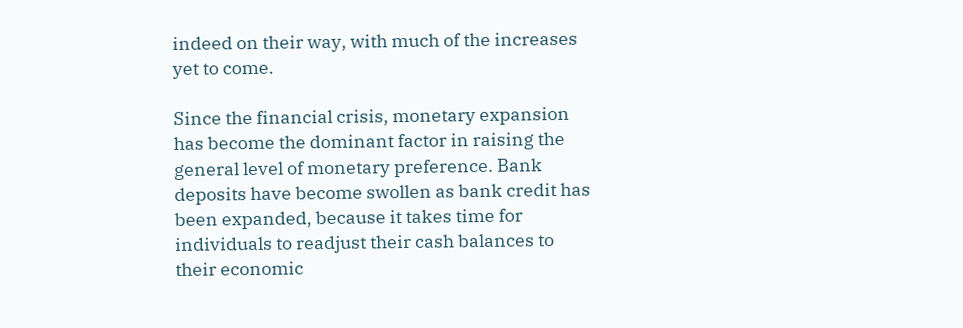indeed on their way, with much of the increases yet to come.

Since the financial crisis, monetary expansion has become the dominant factor in raising the general level of monetary preference. Bank deposits have become swollen as bank credit has been expanded, because it takes time for individuals to readjust their cash balances to their economic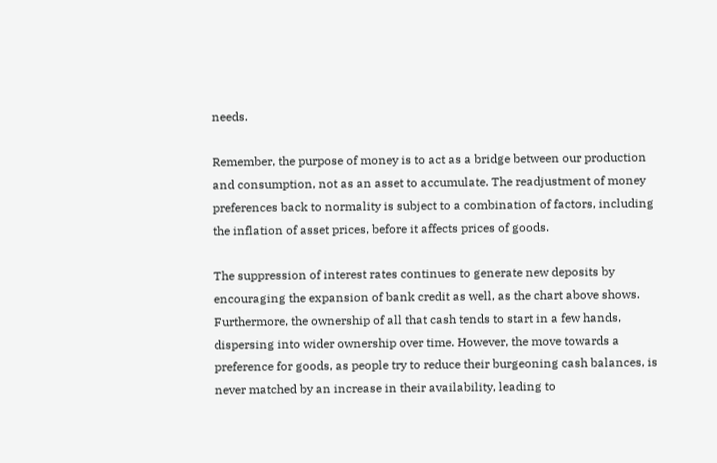needs.

Remember, the purpose of money is to act as a bridge between our production and consumption, not as an asset to accumulate. The readjustment of money preferences back to normality is subject to a combination of factors, including the inflation of asset prices, before it affects prices of goods.

The suppression of interest rates continues to generate new deposits by encouraging the expansion of bank credit as well, as the chart above shows. Furthermore, the ownership of all that cash tends to start in a few hands, dispersing into wider ownership over time. However, the move towards a preference for goods, as people try to reduce their burgeoning cash balances, is never matched by an increase in their availability, leading to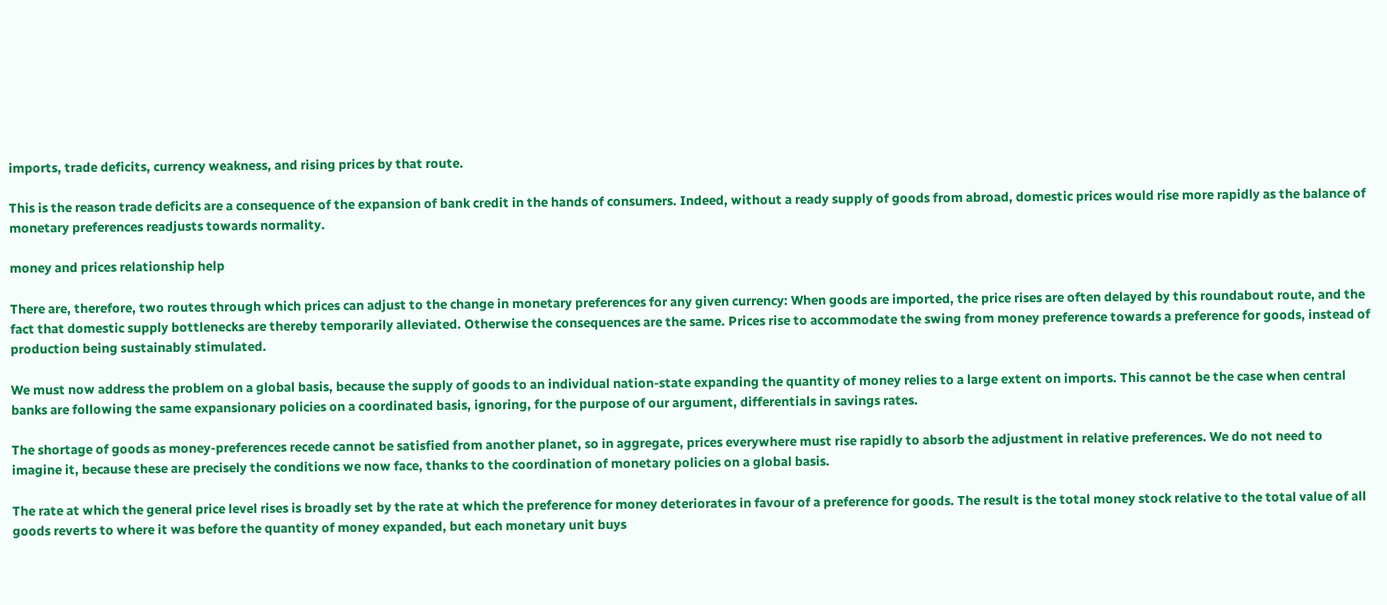imports, trade deficits, currency weakness, and rising prices by that route.

This is the reason trade deficits are a consequence of the expansion of bank credit in the hands of consumers. Indeed, without a ready supply of goods from abroad, domestic prices would rise more rapidly as the balance of monetary preferences readjusts towards normality.

money and prices relationship help

There are, therefore, two routes through which prices can adjust to the change in monetary preferences for any given currency: When goods are imported, the price rises are often delayed by this roundabout route, and the fact that domestic supply bottlenecks are thereby temporarily alleviated. Otherwise the consequences are the same. Prices rise to accommodate the swing from money preference towards a preference for goods, instead of production being sustainably stimulated.

We must now address the problem on a global basis, because the supply of goods to an individual nation-state expanding the quantity of money relies to a large extent on imports. This cannot be the case when central banks are following the same expansionary policies on a coordinated basis, ignoring, for the purpose of our argument, differentials in savings rates.

The shortage of goods as money-preferences recede cannot be satisfied from another planet, so in aggregate, prices everywhere must rise rapidly to absorb the adjustment in relative preferences. We do not need to imagine it, because these are precisely the conditions we now face, thanks to the coordination of monetary policies on a global basis.

The rate at which the general price level rises is broadly set by the rate at which the preference for money deteriorates in favour of a preference for goods. The result is the total money stock relative to the total value of all goods reverts to where it was before the quantity of money expanded, but each monetary unit buys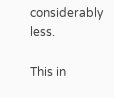considerably less.

This in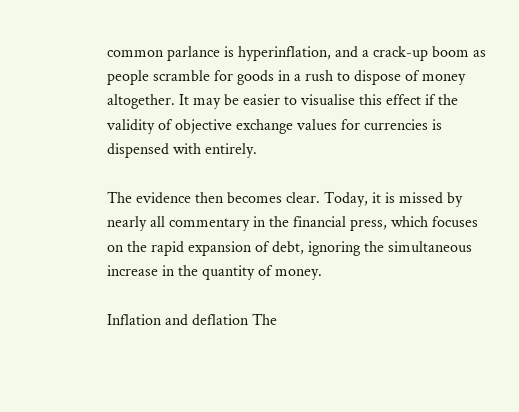common parlance is hyperinflation, and a crack-up boom as people scramble for goods in a rush to dispose of money altogether. It may be easier to visualise this effect if the validity of objective exchange values for currencies is dispensed with entirely.

The evidence then becomes clear. Today, it is missed by nearly all commentary in the financial press, which focuses on the rapid expansion of debt, ignoring the simultaneous increase in the quantity of money.

Inflation and deflation The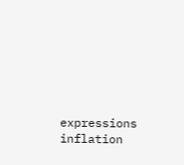expressions inflation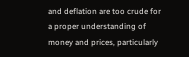and deflation are too crude for a proper understanding of money and prices, particularly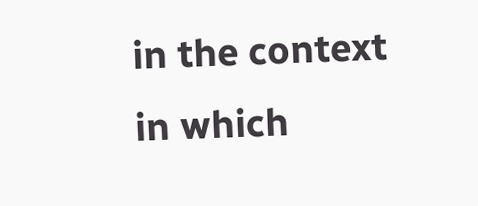in the context in which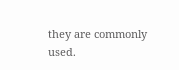they are commonly used.